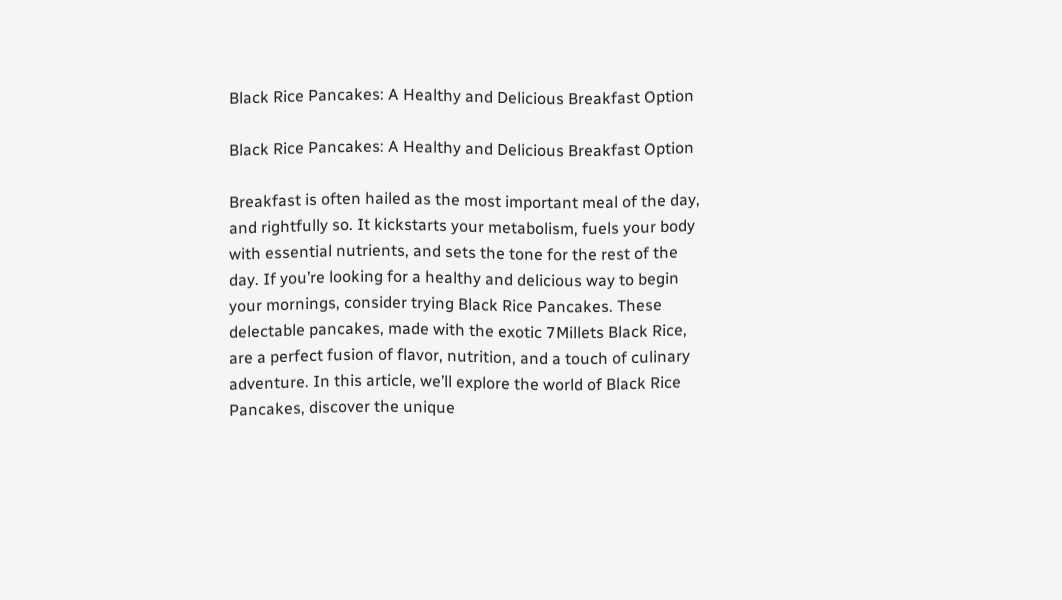Black Rice Pancakes: A Healthy and Delicious Breakfast Option

Black Rice Pancakes: A Healthy and Delicious Breakfast Option

Breakfast is often hailed as the most important meal of the day, and rightfully so. It kickstarts your metabolism, fuels your body with essential nutrients, and sets the tone for the rest of the day. If you’re looking for a healthy and delicious way to begin your mornings, consider trying Black Rice Pancakes. These delectable pancakes, made with the exotic 7Millets Black Rice, are a perfect fusion of flavor, nutrition, and a touch of culinary adventure. In this article, we’ll explore the world of Black Rice Pancakes, discover the unique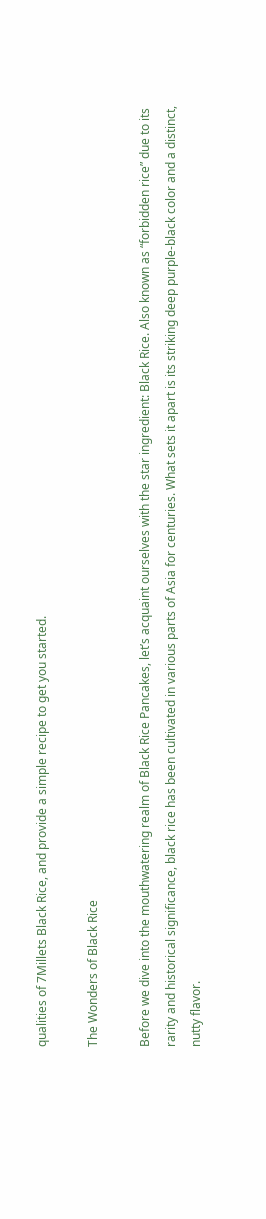qualities of 7Millets Black Rice, and provide a simple recipe to get you started.

The Wonders of Black Rice

Before we dive into the mouthwatering realm of Black Rice Pancakes, let’s acquaint ourselves with the star ingredient: Black Rice. Also known as “forbidden rice” due to its rarity and historical significance, black rice has been cultivated in various parts of Asia for centuries. What sets it apart is its striking deep purple-black color and a distinct, nutty flavor.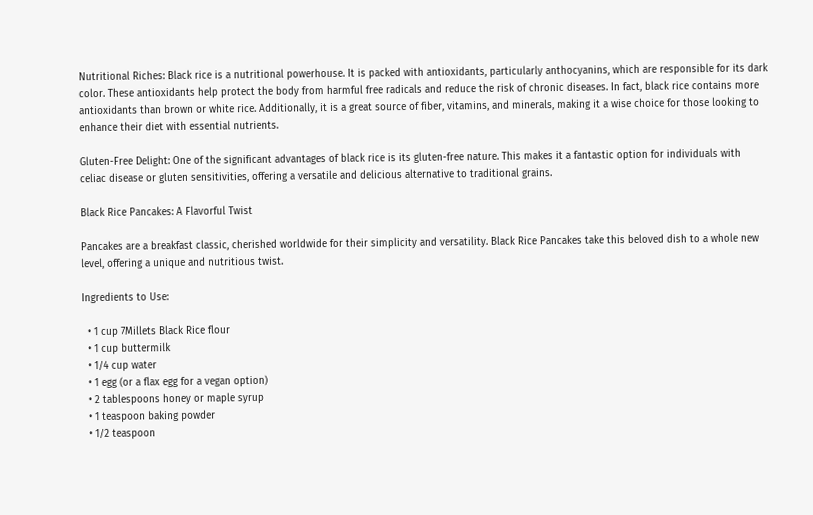Nutritional Riches: Black rice is a nutritional powerhouse. It is packed with antioxidants, particularly anthocyanins, which are responsible for its dark color. These antioxidants help protect the body from harmful free radicals and reduce the risk of chronic diseases. In fact, black rice contains more antioxidants than brown or white rice. Additionally, it is a great source of fiber, vitamins, and minerals, making it a wise choice for those looking to enhance their diet with essential nutrients.

Gluten-Free Delight: One of the significant advantages of black rice is its gluten-free nature. This makes it a fantastic option for individuals with celiac disease or gluten sensitivities, offering a versatile and delicious alternative to traditional grains.

Black Rice Pancakes: A Flavorful Twist

Pancakes are a breakfast classic, cherished worldwide for their simplicity and versatility. Black Rice Pancakes take this beloved dish to a whole new level, offering a unique and nutritious twist.

Ingredients to Use:

  • 1 cup 7Millets Black Rice flour
  • 1 cup buttermilk
  • 1/4 cup water
  • 1 egg (or a flax egg for a vegan option)
  • 2 tablespoons honey or maple syrup
  • 1 teaspoon baking powder
  • 1/2 teaspoon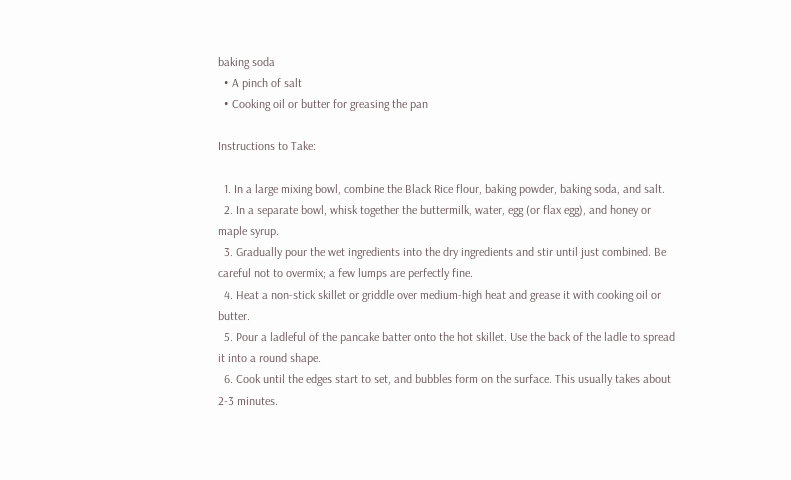baking soda
  • A pinch of salt
  • Cooking oil or butter for greasing the pan

Instructions to Take:

  1. In a large mixing bowl, combine the Black Rice flour, baking powder, baking soda, and salt.
  2. In a separate bowl, whisk together the buttermilk, water, egg (or flax egg), and honey or maple syrup.
  3. Gradually pour the wet ingredients into the dry ingredients and stir until just combined. Be careful not to overmix; a few lumps are perfectly fine.
  4. Heat a non-stick skillet or griddle over medium-high heat and grease it with cooking oil or butter.
  5. Pour a ladleful of the pancake batter onto the hot skillet. Use the back of the ladle to spread it into a round shape.
  6. Cook until the edges start to set, and bubbles form on the surface. This usually takes about 2-3 minutes.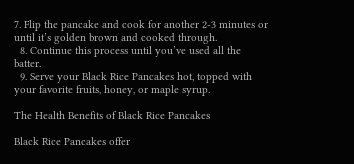7. Flip the pancake and cook for another 2-3 minutes or until it’s golden brown and cooked through.
  8. Continue this process until you’ve used all the batter.
  9. Serve your Black Rice Pancakes hot, topped with your favorite fruits, honey, or maple syrup.

The Health Benefits of Black Rice Pancakes

Black Rice Pancakes offer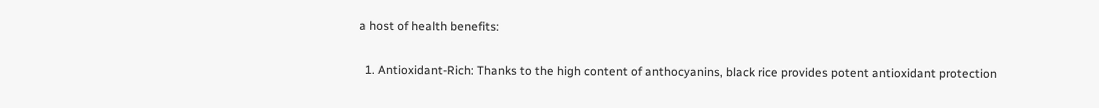a host of health benefits:

  1. Antioxidant-Rich: Thanks to the high content of anthocyanins, black rice provides potent antioxidant protection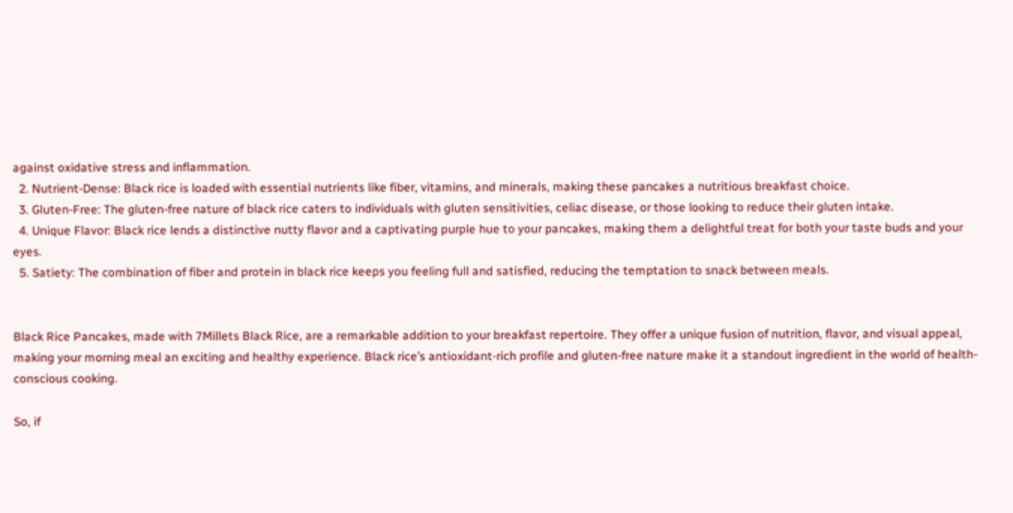against oxidative stress and inflammation.
  2. Nutrient-Dense: Black rice is loaded with essential nutrients like fiber, vitamins, and minerals, making these pancakes a nutritious breakfast choice.
  3. Gluten-Free: The gluten-free nature of black rice caters to individuals with gluten sensitivities, celiac disease, or those looking to reduce their gluten intake.
  4. Unique Flavor: Black rice lends a distinctive nutty flavor and a captivating purple hue to your pancakes, making them a delightful treat for both your taste buds and your eyes.
  5. Satiety: The combination of fiber and protein in black rice keeps you feeling full and satisfied, reducing the temptation to snack between meals.


Black Rice Pancakes, made with 7Millets Black Rice, are a remarkable addition to your breakfast repertoire. They offer a unique fusion of nutrition, flavor, and visual appeal, making your morning meal an exciting and healthy experience. Black rice’s antioxidant-rich profile and gluten-free nature make it a standout ingredient in the world of health-conscious cooking.

So, if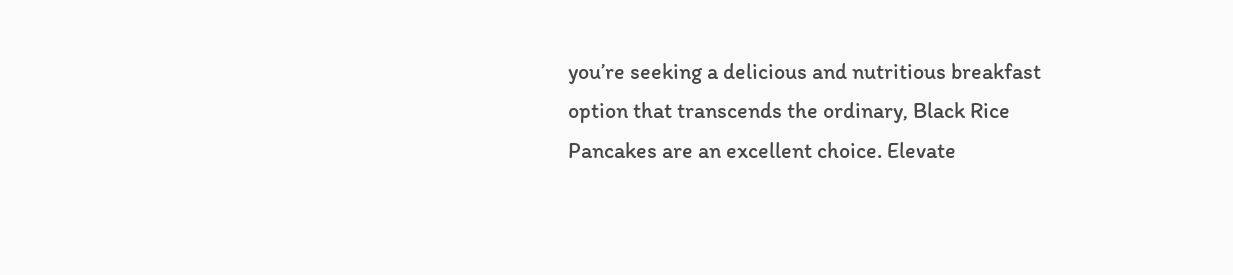you’re seeking a delicious and nutritious breakfast option that transcends the ordinary, Black Rice Pancakes are an excellent choice. Elevate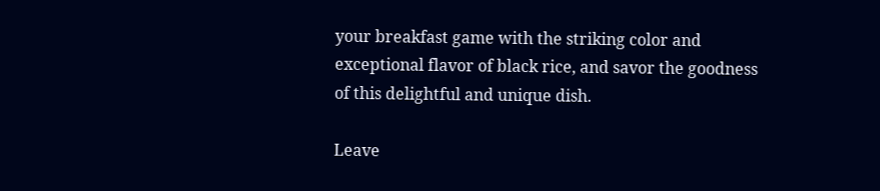your breakfast game with the striking color and exceptional flavor of black rice, and savor the goodness of this delightful and unique dish.

Leave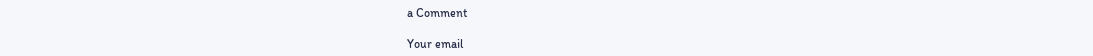a Comment

Your email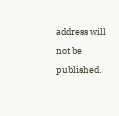address will not be published.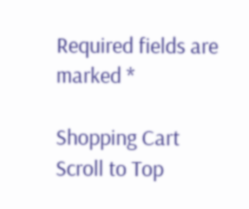Required fields are marked *

Shopping Cart
Scroll to Top